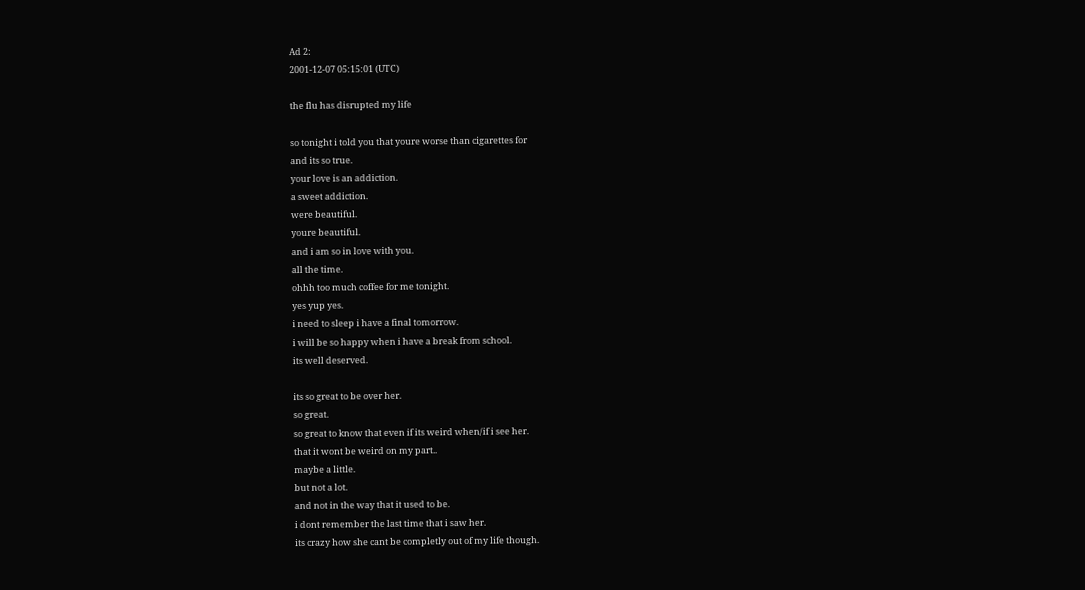Ad 2:
2001-12-07 05:15:01 (UTC)

the flu has disrupted my life

so tonight i told you that youre worse than cigarettes for
and its so true.
your love is an addiction.
a sweet addiction.
were beautiful.
youre beautiful.
and i am so in love with you.
all the time.
ohhh too much coffee for me tonight.
yes yup yes.
i need to sleep i have a final tomorrow.
i will be so happy when i have a break from school.
its well deserved.

its so great to be over her.
so great.
so great to know that even if its weird when/if i see her.
that it wont be weird on my part..
maybe a little.
but not a lot.
and not in the way that it used to be.
i dont remember the last time that i saw her.
its crazy how she cant be completly out of my life though.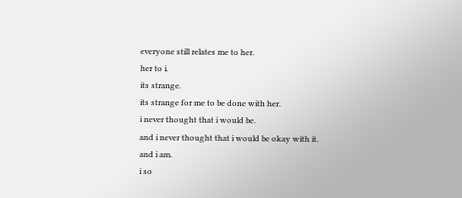everyone still relates me to her.
her to i.
its strange.
its strange for me to be done with her.
i never thought that i would be.
and i never thought that i would be okay with it.
and i am.
i so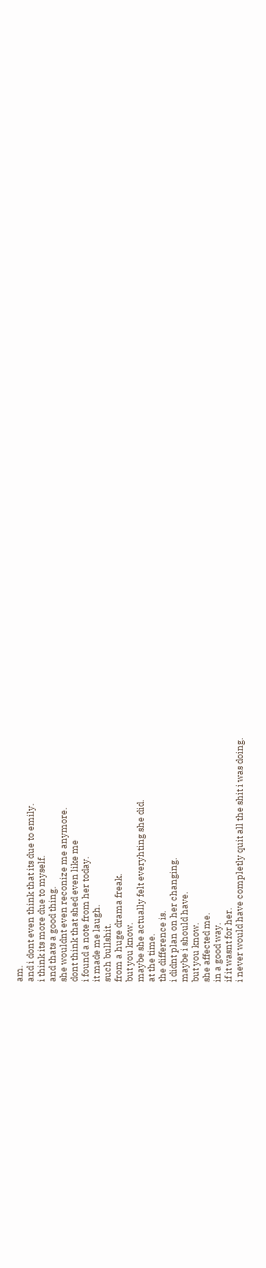am.
and i dont even think that its due to emily.
i think its more due to myself.
and thats a good thing.
she wouldnt even reconize me anymore.
dont think that shed even like me
i found a note from her today.
it made me laugh.
such bullshit.
from a huge drama freak.
but you know.
maybe she actually felt everyhting she did.
at the time.
the difference is.
i didnt plan on her changing.
maybe i should have.
but you know.
she affected me.
in a good way.
if it wasnt for her.
i never would have completly quit all the shit i was doing.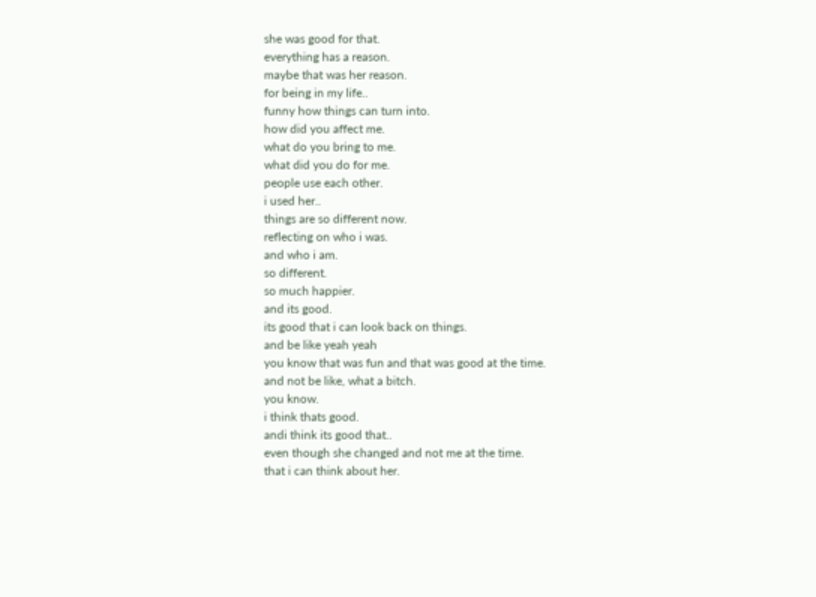she was good for that.
everything has a reason.
maybe that was her reason.
for being in my life..
funny how things can turn into.
how did you affect me.
what do you bring to me.
what did you do for me.
people use each other.
i used her..
things are so different now.
reflecting on who i was.
and who i am.
so different.
so much happier.
and its good.
its good that i can look back on things.
and be like yeah yeah
you know that was fun and that was good at the time.
and not be like, what a bitch.
you know.
i think thats good.
andi think its good that..
even though she changed and not me at the time.
that i can think about her.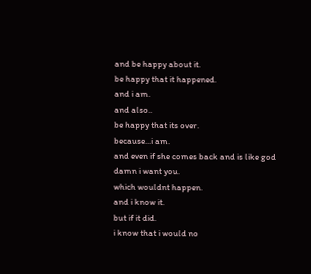and be happy about it.
be happy that it happened.
and i am.
and also..
be happy that its over.
because...i am.
and even if she comes back and is like god damn i want you.
which wouldnt happen.
and i know it.
but if it did.
i know that i would no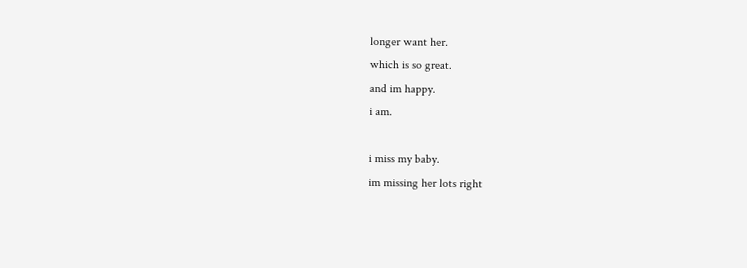longer want her.
which is so great.
and im happy.
i am.

i miss my baby.
im missing her lots right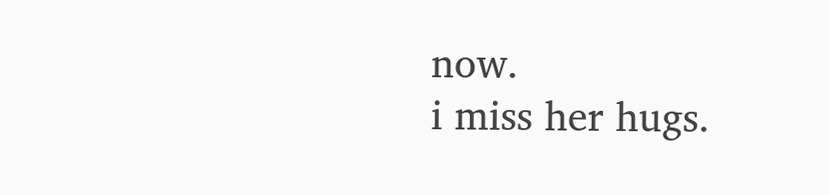now.
i miss her hugs.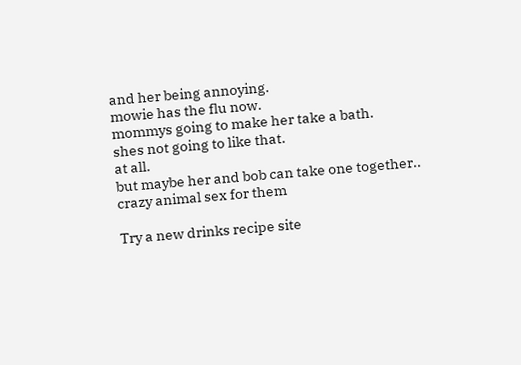and her being annoying.
mowie has the flu now.
mommys going to make her take a bath.
shes not going to like that.
at all.
but maybe her and bob can take one together..
crazy animal sex for them

Try a new drinks recipe site